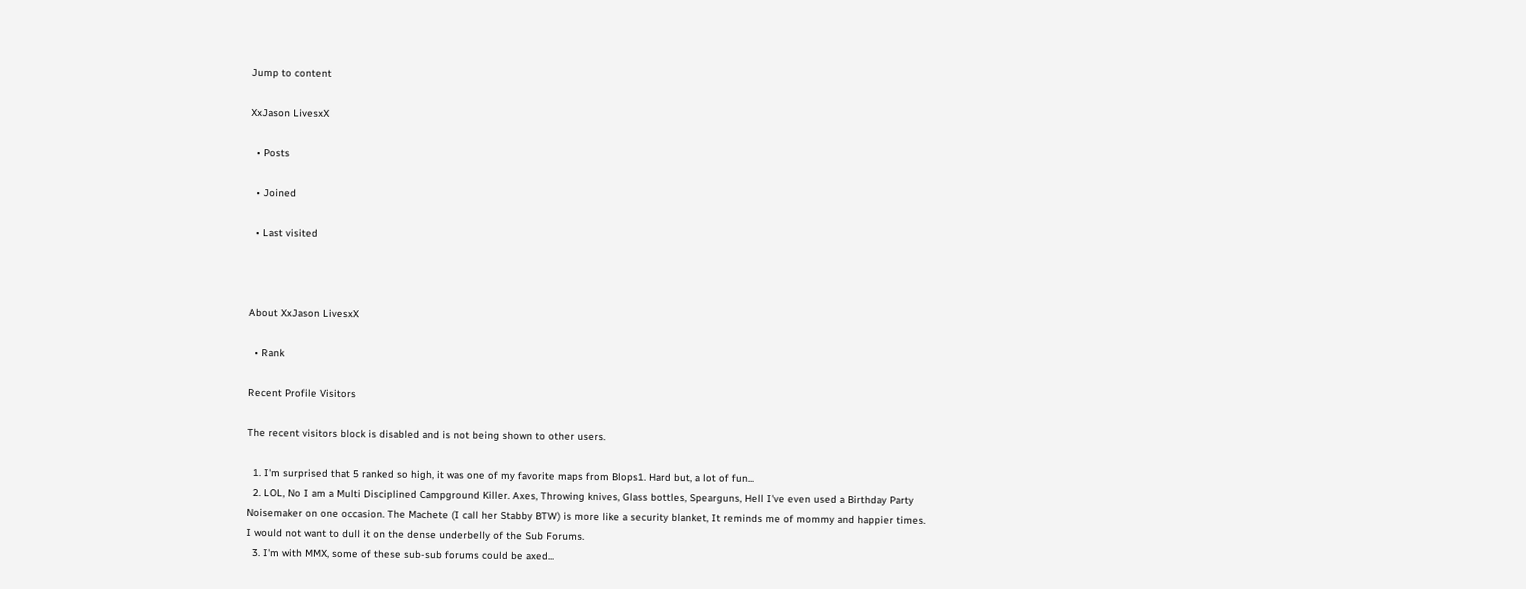Jump to content

XxJason LivesxX

  • Posts

  • Joined

  • Last visited



About XxJason LivesxX

  • Rank

Recent Profile Visitors

The recent visitors block is disabled and is not being shown to other users.

  1. I'm surprised that 5 ranked so high, it was one of my favorite maps from Blops1. Hard but, a lot of fun...
  2. LOL, No I am a Multi Disciplined Campground Killer. Axes, Throwing knives, Glass bottles, Spearguns, Hell I've even used a Birthday Party Noisemaker on one occasion. The Machete (I call her Stabby BTW) is more like a security blanket, It reminds me of mommy and happier times. I would not want to dull it on the dense underbelly of the Sub Forums.
  3. I'm with MMX, some of these sub-sub forums could be axed...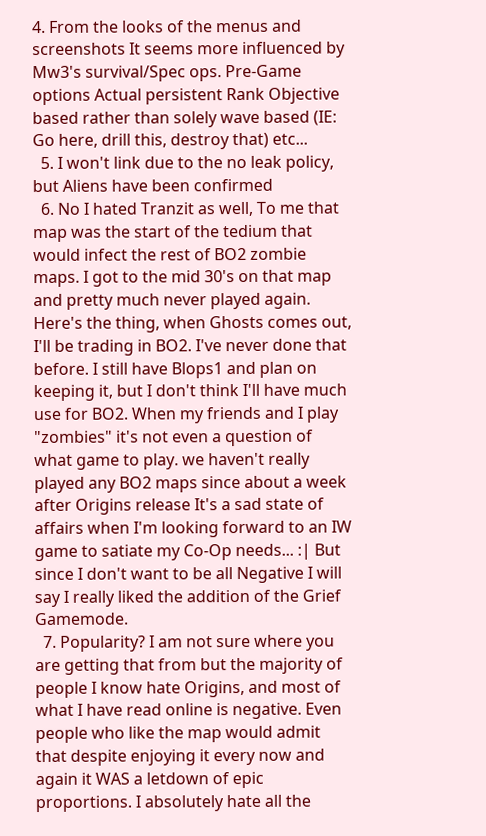4. From the looks of the menus and screenshots It seems more influenced by Mw3's survival/Spec ops. Pre-Game options Actual persistent Rank Objective based rather than solely wave based (IE: Go here, drill this, destroy that) etc...
  5. I won't link due to the no leak policy, but Aliens have been confirmed
  6. No I hated Tranzit as well, To me that map was the start of the tedium that would infect the rest of BO2 zombie maps. I got to the mid 30's on that map and pretty much never played again. Here's the thing, when Ghosts comes out, I'll be trading in BO2. I've never done that before. I still have Blops1 and plan on keeping it, but I don't think I'll have much use for BO2. When my friends and I play "zombies" it's not even a question of what game to play. we haven't really played any BO2 maps since about a week after Origins release It's a sad state of affairs when I'm looking forward to an IW game to satiate my Co-Op needs... :| But since I don't want to be all Negative I will say I really liked the addition of the Grief Gamemode.
  7. Popularity? I am not sure where you are getting that from but the majority of people I know hate Origins, and most of what I have read online is negative. Even people who like the map would admit that despite enjoying it every now and again it WAS a letdown of epic proportions. I absolutely hate all the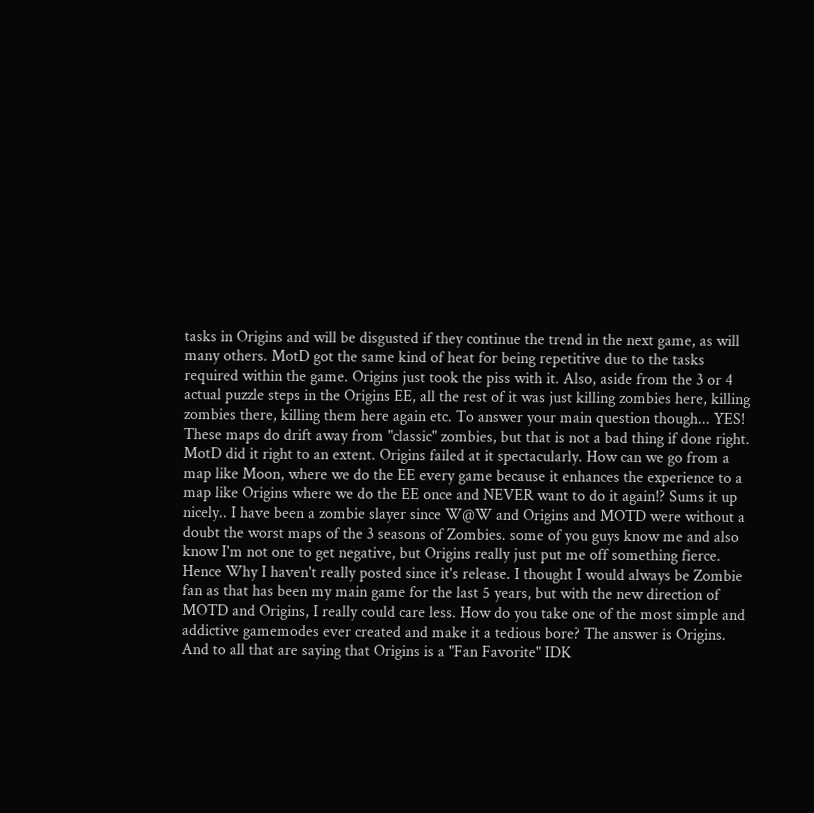tasks in Origins and will be disgusted if they continue the trend in the next game, as will many others. MotD got the same kind of heat for being repetitive due to the tasks required within the game. Origins just took the piss with it. Also, aside from the 3 or 4 actual puzzle steps in the Origins EE, all the rest of it was just killing zombies here, killing zombies there, killing them here again etc. To answer your main question though... YES! These maps do drift away from "classic" zombies, but that is not a bad thing if done right. MotD did it right to an extent. Origins failed at it spectacularly. How can we go from a map like Moon, where we do the EE every game because it enhances the experience to a map like Origins where we do the EE once and NEVER want to do it again!? Sums it up nicely.. I have been a zombie slayer since W@W and Origins and MOTD were without a doubt the worst maps of the 3 seasons of Zombies. some of you guys know me and also know I'm not one to get negative, but Origins really just put me off something fierce. Hence Why I haven't really posted since it's release. I thought I would always be Zombie fan as that has been my main game for the last 5 years, but with the new direction of MOTD and Origins, I really could care less. How do you take one of the most simple and addictive gamemodes ever created and make it a tedious bore? The answer is Origins. And to all that are saying that Origins is a "Fan Favorite" IDK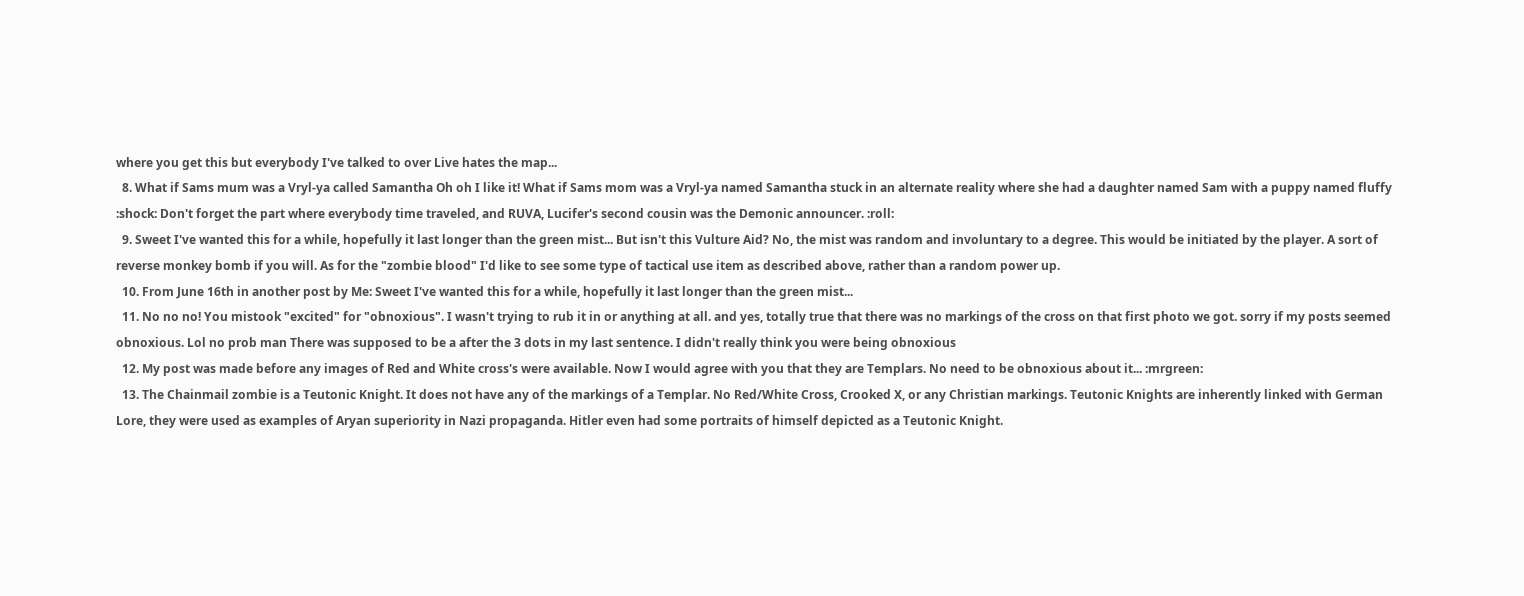where you get this but everybody I've talked to over Live hates the map...
  8. What if Sams mum was a Vryl-ya called Samantha Oh oh I like it! What if Sams mom was a Vryl-ya named Samantha stuck in an alternate reality where she had a daughter named Sam with a puppy named fluffy :shock: Don't forget the part where everybody time traveled, and RUVA, Lucifer's second cousin was the Demonic announcer. :roll:
  9. Sweet I've wanted this for a while, hopefully it last longer than the green mist... But isn't this Vulture Aid? No, the mist was random and involuntary to a degree. This would be initiated by the player. A sort of reverse monkey bomb if you will. As for the "zombie blood" I'd like to see some type of tactical use item as described above, rather than a random power up.
  10. From June 16th in another post by Me: Sweet I've wanted this for a while, hopefully it last longer than the green mist...
  11. No no no! You mistook "excited" for "obnoxious". I wasn't trying to rub it in or anything at all. and yes, totally true that there was no markings of the cross on that first photo we got. sorry if my posts seemed obnoxious. Lol no prob man There was supposed to be a after the 3 dots in my last sentence. I didn't really think you were being obnoxious
  12. My post was made before any images of Red and White cross's were available. Now I would agree with you that they are Templars. No need to be obnoxious about it... :mrgreen:
  13. The Chainmail zombie is a Teutonic Knight. It does not have any of the markings of a Templar. No Red/White Cross, Crooked X, or any Christian markings. Teutonic Knights are inherently linked with German Lore, they were used as examples of Aryan superiority in Nazi propaganda. Hitler even had some portraits of himself depicted as a Teutonic Knight.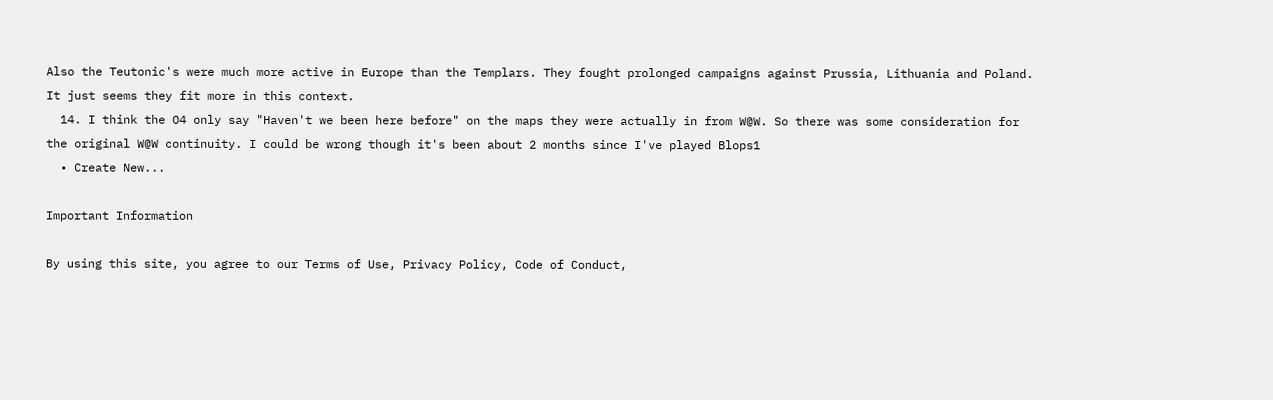Also the Teutonic's were much more active in Europe than the Templars. They fought prolonged campaigns against Prussia, Lithuania and Poland. It just seems they fit more in this context.
  14. I think the O4 only say "Haven't we been here before" on the maps they were actually in from W@W. So there was some consideration for the original W@W continuity. I could be wrong though it's been about 2 months since I've played Blops1
  • Create New...

Important Information

By using this site, you agree to our Terms of Use, Privacy Policy, Code of Conduct,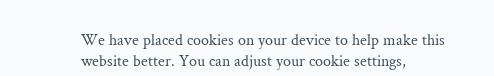We have placed cookies on your device to help make this website better. You can adjust your cookie settings,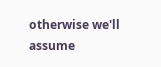otherwise we'll assume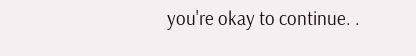you're okay to continue. .